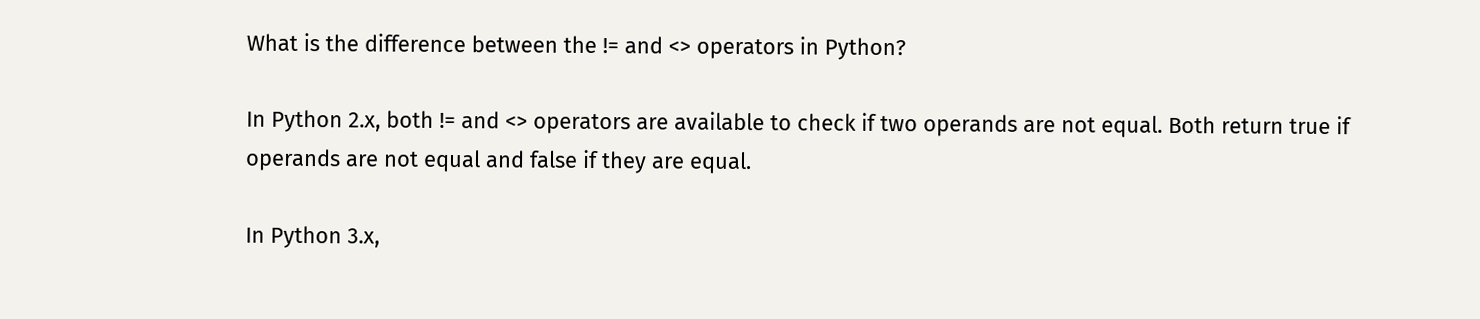What is the difference between the != and <> operators in Python?

In Python 2.x, both != and <> operators are available to check if two operands are not equal. Both return true if operands are not equal and false if they are equal.

In Python 3.x,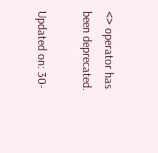<> operator has been deprecated.

Updated on: 30-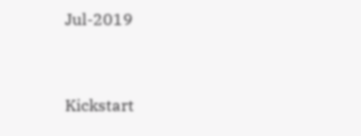Jul-2019


Kickstart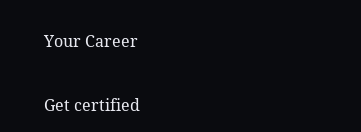Your Career

Get certified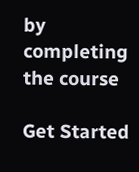by completing the course

Get Started